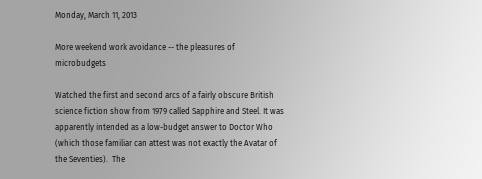Monday, March 11, 2013

More weekend work avoidance -- the pleasures of microbudgets

Watched the first and second arcs of a fairly obscure British science fiction show from 1979 called Sapphire and Steel. It was apparently intended as a low-budget answer to Doctor Who (which those familiar can attest was not exactly the Avatar of the Seventies).  The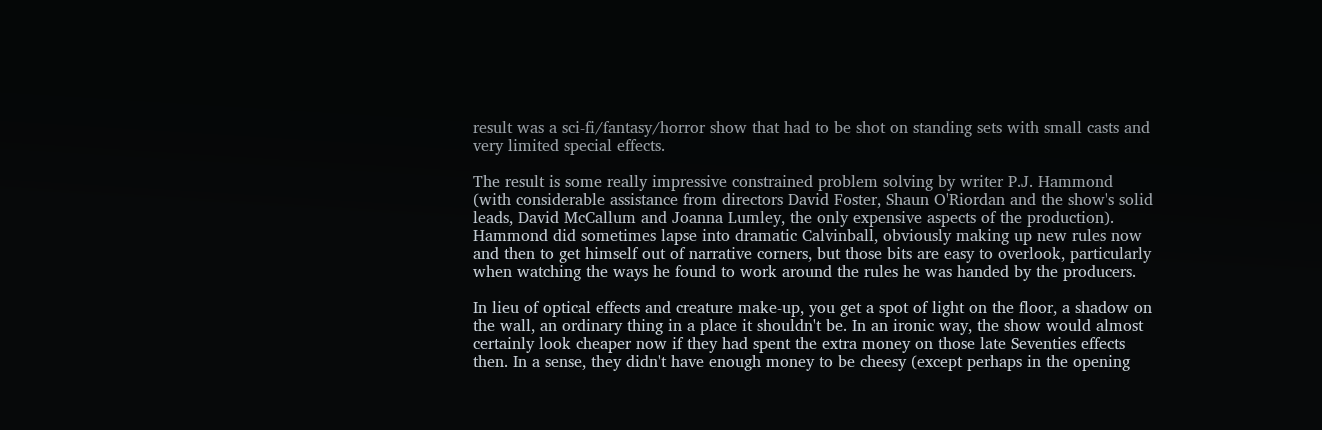result was a sci-fi/fantasy/horror show that had to be shot on standing sets with small casts and very limited special effects.

The result is some really impressive constrained problem solving by writer P.J. Hammond (with considerable assistance from directors David Foster, Shaun O'Riordan and the show's solid leads, David McCallum and Joanna Lumley, the only expensive aspects of the production). Hammond did sometimes lapse into dramatic Calvinball, obviously making up new rules now and then to get himself out of narrative corners, but those bits are easy to overlook, particularly when watching the ways he found to work around the rules he was handed by the producers.

In lieu of optical effects and creature make-up, you get a spot of light on the floor, a shadow on the wall, an ordinary thing in a place it shouldn't be. In an ironic way, the show would almost certainly look cheaper now if they had spent the extra money on those late Seventies effects then. In a sense, they didn't have enough money to be cheesy (except perhaps in the opening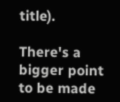title).

There's a bigger point to be made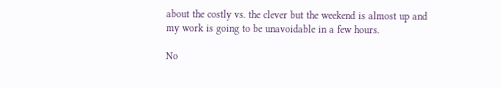about the costly vs. the clever but the weekend is almost up and my work is going to be unavoidable in a few hours.

No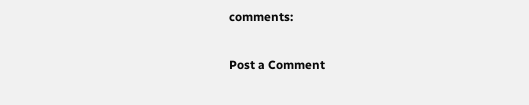comments:

Post a Comment